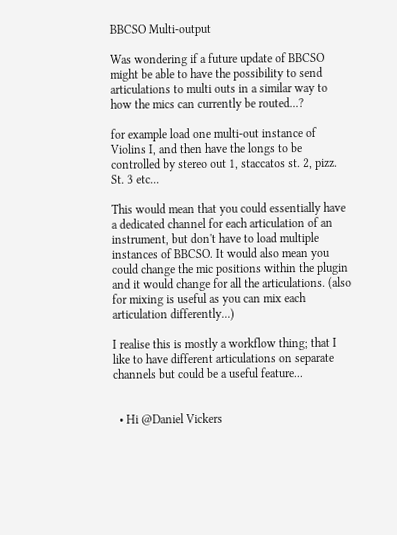BBCSO Multi-output

Was wondering if a future update of BBCSO might be able to have the possibility to send articulations to multi outs in a similar way to how the mics can currently be routed...?

for example load one multi-out instance of Violins I, and then have the longs to be controlled by stereo out 1, staccatos st. 2, pizz. St. 3 etc...

This would mean that you could essentially have a dedicated channel for each articulation of an instrument, but don't have to load multiple instances of BBCSO. It would also mean you could change the mic positions within the plugin and it would change for all the articulations. (also for mixing is useful as you can mix each articulation differently...)

I realise this is mostly a workflow thing; that I like to have different articulations on separate channels but could be a useful feature...


  • Hi @Daniel Vickers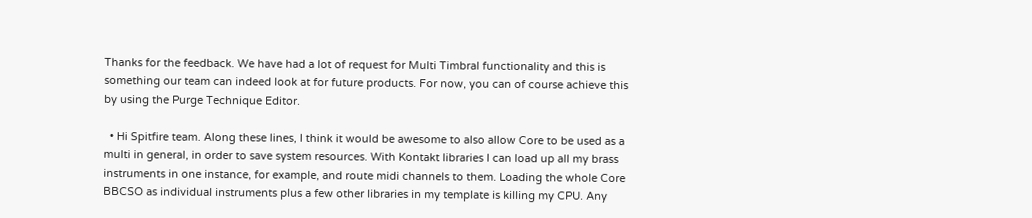Thanks for the feedback. We have had a lot of request for Multi Timbral functionality and this is something our team can indeed look at for future products. For now, you can of course achieve this by using the Purge Technique Editor.

  • Hi Spitfire team. Along these lines, I think it would be awesome to also allow Core to be used as a multi in general, in order to save system resources. With Kontakt libraries I can load up all my brass instruments in one instance, for example, and route midi channels to them. Loading the whole Core BBCSO as individual instruments plus a few other libraries in my template is killing my CPU. Any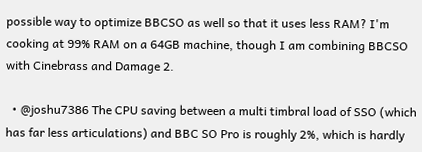possible way to optimize BBCSO as well so that it uses less RAM? I'm cooking at 99% RAM on a 64GB machine, though I am combining BBCSO with Cinebrass and Damage 2.

  • @joshu7386 The CPU saving between a multi timbral load of SSO (which has far less articulations) and BBC SO Pro is roughly 2%, which is hardly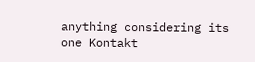anything considering its one Kontakt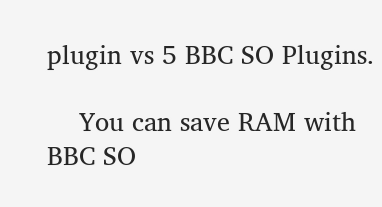plugin vs 5 BBC SO Plugins.

    You can save RAM with BBC SO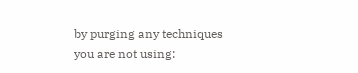by purging any techniques you are not using: